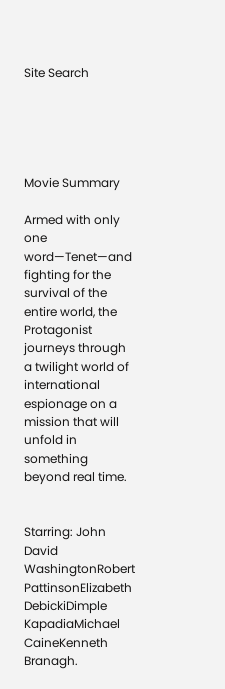Site Search





Movie Summary

Armed with only one word—Tenet—and fighting for the survival of the entire world, the Protagonist journeys through a twilight world of international espionage on a mission that will unfold in something beyond real time.


Starring: John David WashingtonRobert PattinsonElizabeth DebickiDimple KapadiaMichael CaineKenneth Branagh.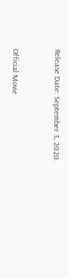Release Date: September 3, 2020.


Official Movie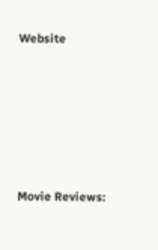Website










Movie Reviews: